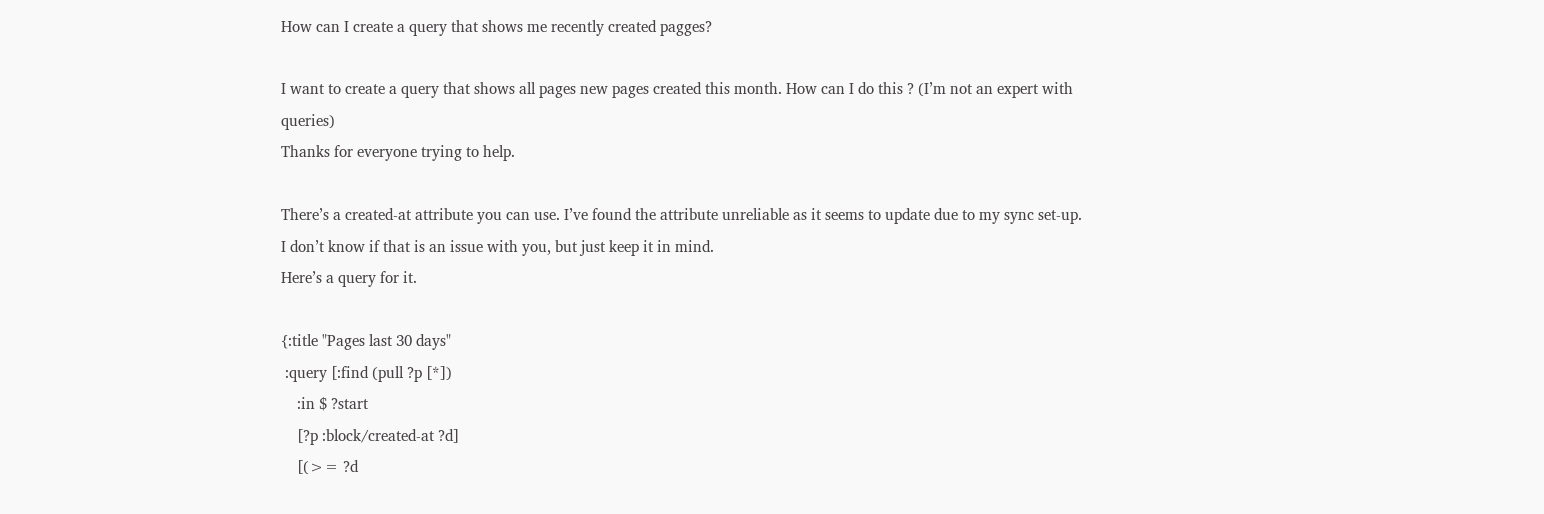How can I create a query that shows me recently created pagges?

I want to create a query that shows all pages new pages created this month. How can I do this ? (I’m not an expert with queries)
Thanks for everyone trying to help.

There’s a created-at attribute you can use. I’ve found the attribute unreliable as it seems to update due to my sync set-up. I don’t know if that is an issue with you, but just keep it in mind.
Here’s a query for it.

{:title "Pages last 30 days"
 :query [:find (pull ?p [*])
    :in $ ?start
    [?p :block/created-at ?d]
    [(>= ?d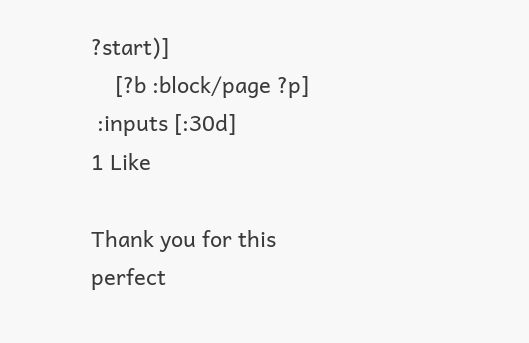?start)]
    [?b :block/page ?p]
 :inputs [:30d]
1 Like

Thank you for this perfect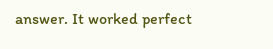answer. It worked perfect